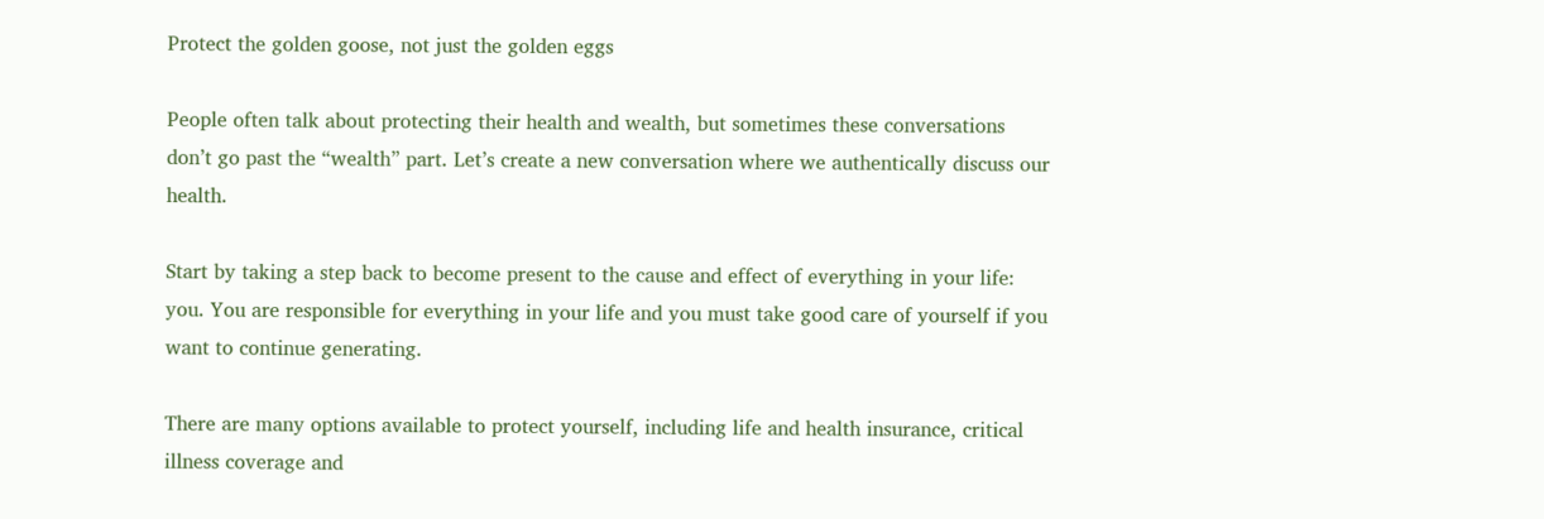Protect the golden goose, not just the golden eggs

People often talk about protecting their health and wealth, but sometimes these conversations don’t go past the “wealth” part. Let’s create a new conversation where we authentically discuss our health.

Start by taking a step back to become present to the cause and effect of everything in your life: you. You are responsible for everything in your life and you must take good care of yourself if you want to continue generating.

There are many options available to protect yourself, including life and health insurance, critical illness coverage and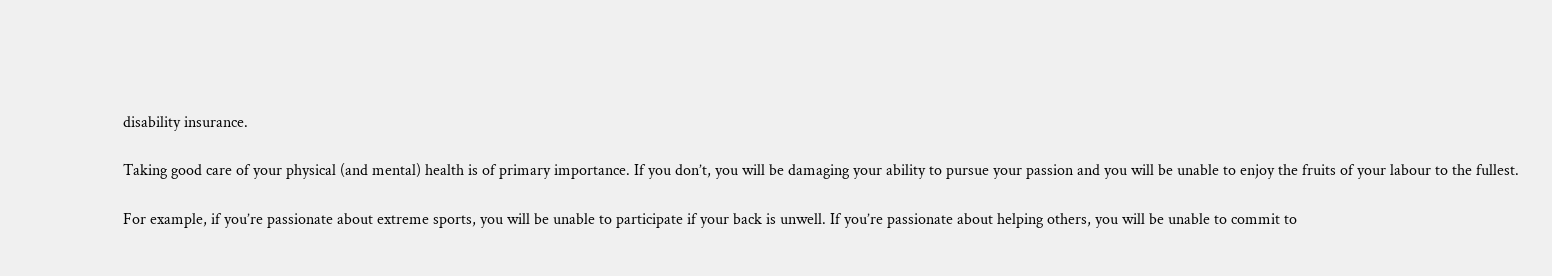disability insurance.

Taking good care of your physical (and mental) health is of primary importance. If you don’t, you will be damaging your ability to pursue your passion and you will be unable to enjoy the fruits of your labour to the fullest.

For example, if you’re passionate about extreme sports, you will be unable to participate if your back is unwell. If you’re passionate about helping others, you will be unable to commit to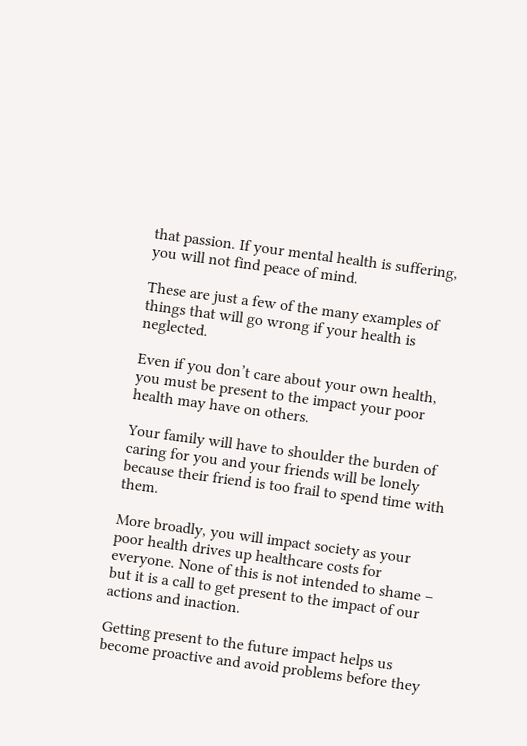that passion. If your mental health is suffering, you will not find peace of mind.

These are just a few of the many examples of things that will go wrong if your health is neglected.

Even if you don’t care about your own health, you must be present to the impact your poor health may have on others.

Your family will have to shoulder the burden of caring for you and your friends will be lonely because their friend is too frail to spend time with them.

More broadly, you will impact society as your poor health drives up healthcare costs for everyone. None of this is not intended to shame – but it is a call to get present to the impact of our actions and inaction.

Getting present to the future impact helps us become proactive and avoid problems before they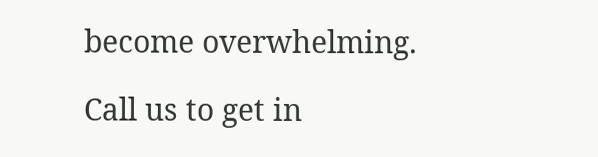become overwhelming.

Call us to get in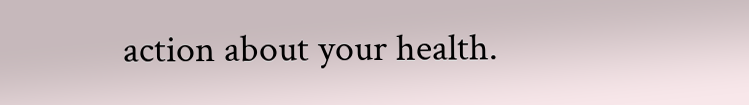action about your health.